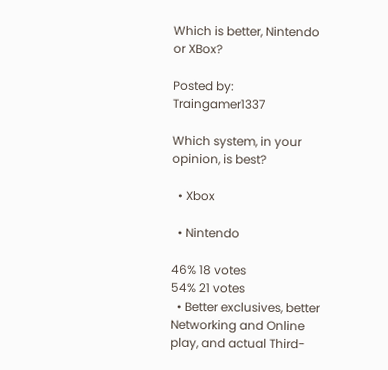Which is better, Nintendo or XBox?

Posted by: Traingamer1337

Which system, in your opinion, is best?

  • Xbox

  • Nintendo

46% 18 votes
54% 21 votes
  • Better exclusives, better Networking and Online play, and actual Third-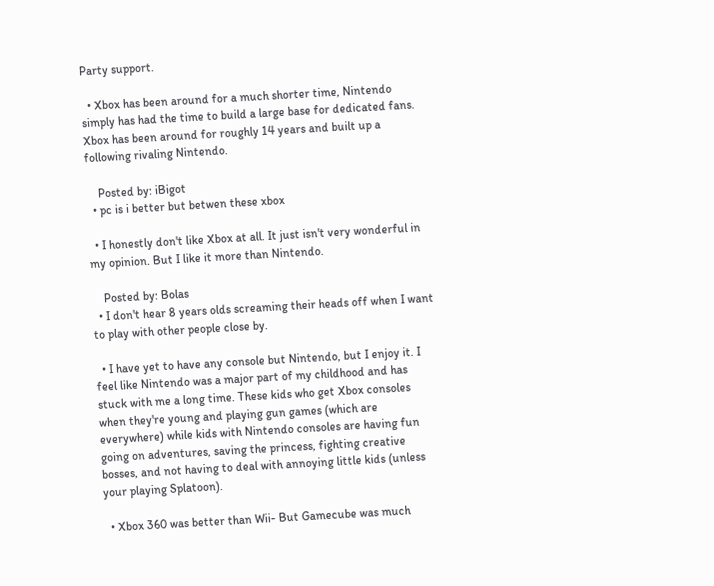Party support.

  • Xbox has been around for a much shorter time, Nintendo simply has had the time to build a large base for dedicated fans. Xbox has been around for roughly 14 years and built up a following rivaling Nintendo.

    Posted by: iBigot
  • pc is i better but betwen these xbox

  • I honestly don't like Xbox at all. It just isn't very wonderful in my opinion. But I like it more than Nintendo.

    Posted by: Bolas
  • I don't hear 8 years olds screaming their heads off when I want to play with other people close by.

  • I have yet to have any console but Nintendo, but I enjoy it. I feel like Nintendo was a major part of my childhood and has stuck with me a long time. These kids who get Xbox consoles when they're young and playing gun games (which are everywhere) while kids with Nintendo consoles are having fun going on adventures, saving the princess, fighting creative bosses, and not having to deal with annoying little kids (unless your playing Splatoon).

  • Xbox 360 was better than Wii- But Gamecube was much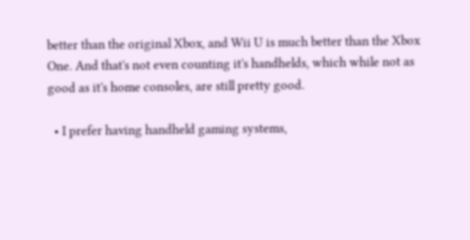better than the original Xbox, and Wii U is much better than the Xbox One. And that's not even counting it's handhelds, which while not as good as it's home consoles, are still pretty good.

  • I prefer having handheld gaming systems,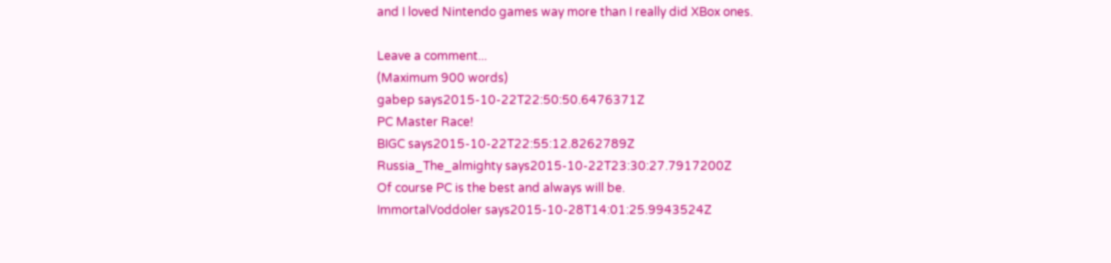and I loved Nintendo games way more than I really did XBox ones.

Leave a comment...
(Maximum 900 words)
gabep says2015-10-22T22:50:50.6476371Z
PC Master Race!
BIGC says2015-10-22T22:55:12.8262789Z
Russia_The_almighty says2015-10-22T23:30:27.7917200Z
Of course PC is the best and always will be.
ImmortalVoddoler says2015-10-28T14:01:25.9943524Z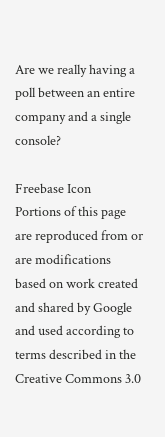Are we really having a poll between an entire company and a single console?

Freebase Icon   Portions of this page are reproduced from or are modifications based on work created and shared by Google and used according to terms described in the Creative Commons 3.0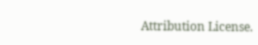Attribution License.